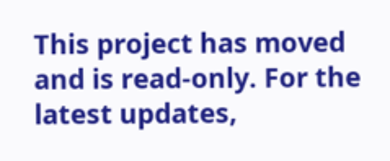This project has moved and is read-only. For the latest updates,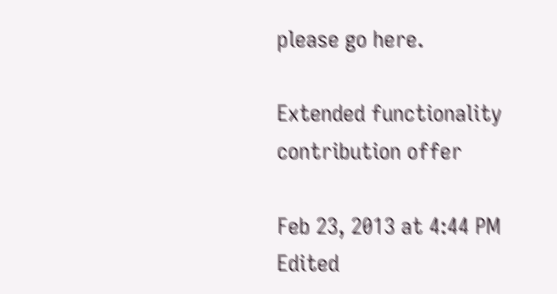please go here.

Extended functionality contribution offer

Feb 23, 2013 at 4:44 PM
Edited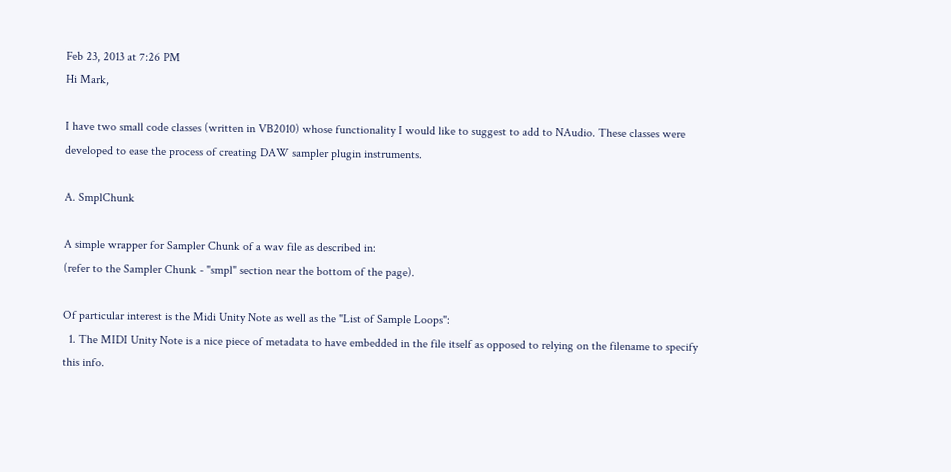Feb 23, 2013 at 7:26 PM
Hi Mark,

I have two small code classes (written in VB2010) whose functionality I would like to suggest to add to NAudio. These classes were developed to ease the process of creating DAW sampler plugin instruments.

A. SmplChunk

A simple wrapper for Sampler Chunk of a wav file as described in:
(refer to the Sampler Chunk - "smpl" section near the bottom of the page).

Of particular interest is the Midi Unity Note as well as the "List of Sample Loops":
  1. The MIDI Unity Note is a nice piece of metadata to have embedded in the file itself as opposed to relying on the filename to specify this info.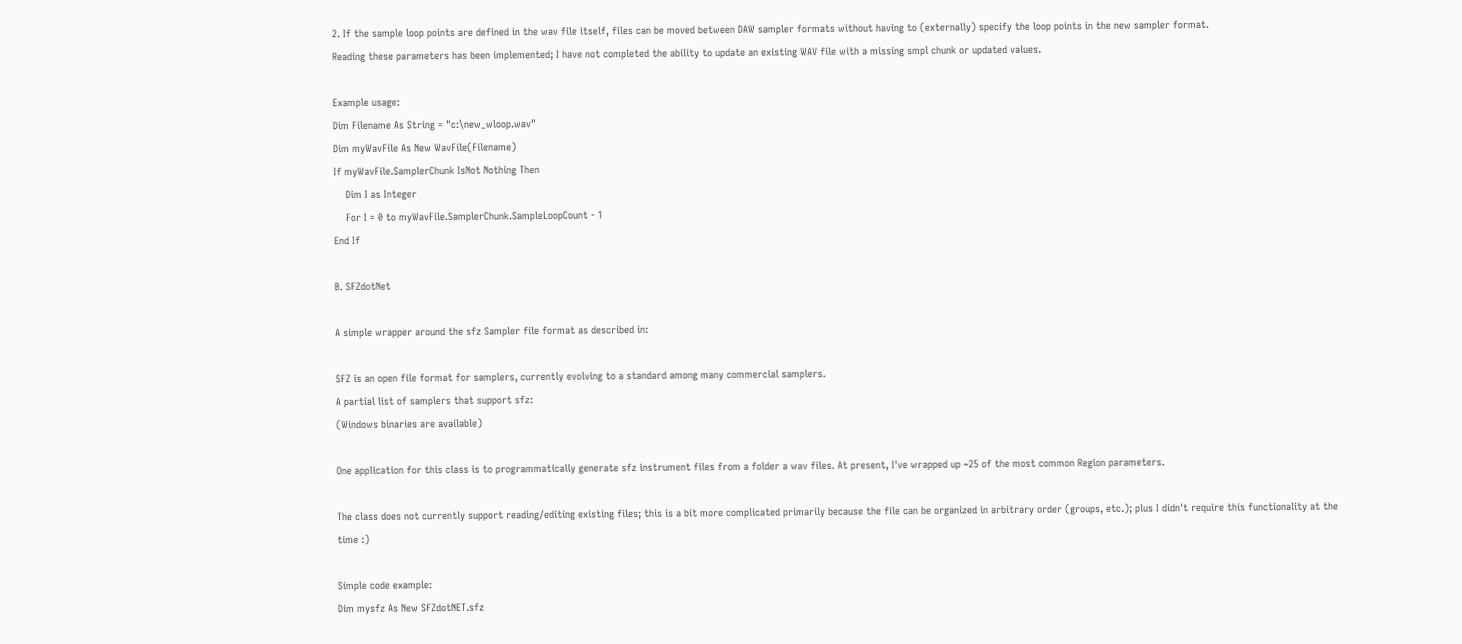2. If the sample loop points are defined in the wav file itself, files can be moved between DAW sampler formats without having to (externally) specify the loop points in the new sampler format.
Reading these parameters has been implemented; I have not completed the ability to update an existing WAV file with a missing smpl chunk or updated values.

Example usage:
Dim Filename As String = "c:\new_wloop.wav"
Dim myWavFile As New WavFile(Filename)
If myWavFile.SamplerChunk IsNot Nothing Then
    Dim I as Integer
    For I = 0 to myWavFile.SamplerChunk.SampleLoopCount - 1
End If

B. SFZdotNet

A simple wrapper around the sfz Sampler file format as described in:

SFZ is an open file format for samplers, currently evolving to a standard among many commercial samplers.
A partial list of samplers that support sfz:
(Windows binaries are available)

One application for this class is to programmatically generate sfz instrument files from a folder a wav files. At present, I've wrapped up ~25 of the most common Region parameters.

The class does not currently support reading/editing existing files; this is a bit more complicated primarily because the file can be organized in arbitrary order (groups, etc.); plus I didn't require this functionality at the time :)

Simple code example:
Dim mysfz As New SFZdotNET.sfz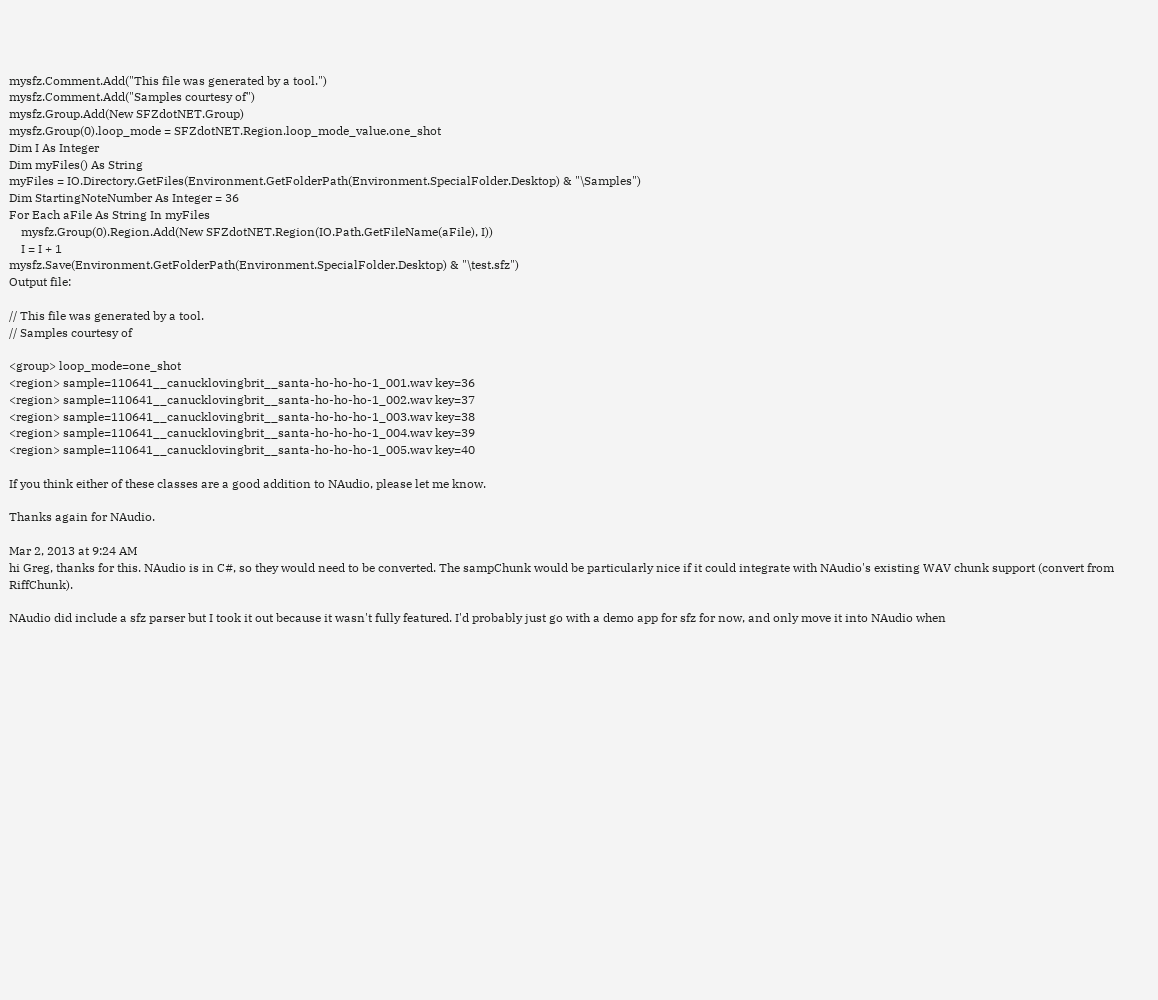mysfz.Comment.Add("This file was generated by a tool.")
mysfz.Comment.Add("Samples courtesy of")
mysfz.Group.Add(New SFZdotNET.Group)
mysfz.Group(0).loop_mode = SFZdotNET.Region.loop_mode_value.one_shot
Dim I As Integer
Dim myFiles() As String
myFiles = IO.Directory.GetFiles(Environment.GetFolderPath(Environment.SpecialFolder.Desktop) & "\Samples")
Dim StartingNoteNumber As Integer = 36
For Each aFile As String In myFiles
    mysfz.Group(0).Region.Add(New SFZdotNET.Region(IO.Path.GetFileName(aFile), I))
    I = I + 1
mysfz.Save(Environment.GetFolderPath(Environment.SpecialFolder.Desktop) & "\test.sfz")
Output file:

// This file was generated by a tool.
// Samples courtesy of

<group> loop_mode=one_shot
<region> sample=110641__canucklovingbrit__santa-ho-ho-ho-1_001.wav key=36
<region> sample=110641__canucklovingbrit__santa-ho-ho-ho-1_002.wav key=37
<region> sample=110641__canucklovingbrit__santa-ho-ho-ho-1_003.wav key=38
<region> sample=110641__canucklovingbrit__santa-ho-ho-ho-1_004.wav key=39
<region> sample=110641__canucklovingbrit__santa-ho-ho-ho-1_005.wav key=40

If you think either of these classes are a good addition to NAudio, please let me know.

Thanks again for NAudio.

Mar 2, 2013 at 9:24 AM
hi Greg, thanks for this. NAudio is in C#, so they would need to be converted. The sampChunk would be particularly nice if it could integrate with NAudio's existing WAV chunk support (convert from RiffChunk).

NAudio did include a sfz parser but I took it out because it wasn't fully featured. I'd probably just go with a demo app for sfz for now, and only move it into NAudio when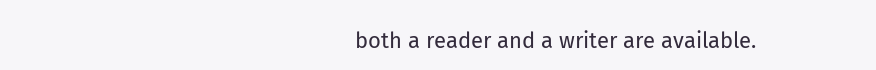both a reader and a writer are available.